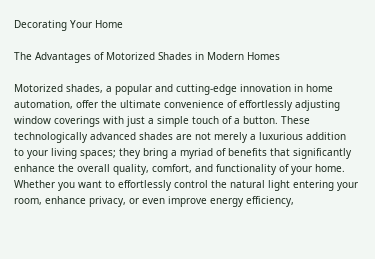Decorating Your Home

The Advantages of Motorized Shades in Modern Homes

Motorized shades, a popular and cutting-edge innovation in home automation, offer the ultimate convenience of effortlessly adjusting window coverings with just a simple touch of a button. These technologically advanced shades are not merely a luxurious addition to your living spaces; they bring a myriad of benefits that significantly enhance the overall quality, comfort, and functionality of your home. Whether you want to effortlessly control the natural light entering your room, enhance privacy, or even improve energy efficiency,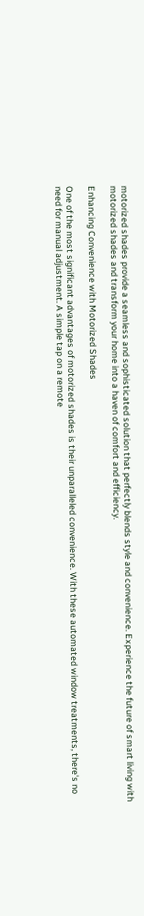motorized shades provide a seamless and sophisticated solution that perfectly blends style and convenience. Experience the future of smart living with motorized shades and transform your home into a haven of comfort and efficiency.

Enhancing Convenience with Motorized Shades

One of the most significant advantages of motorized shades is their unparalleled convenience. With these automated window treatments, there's no need for manual adjustment. A simple tap on a remote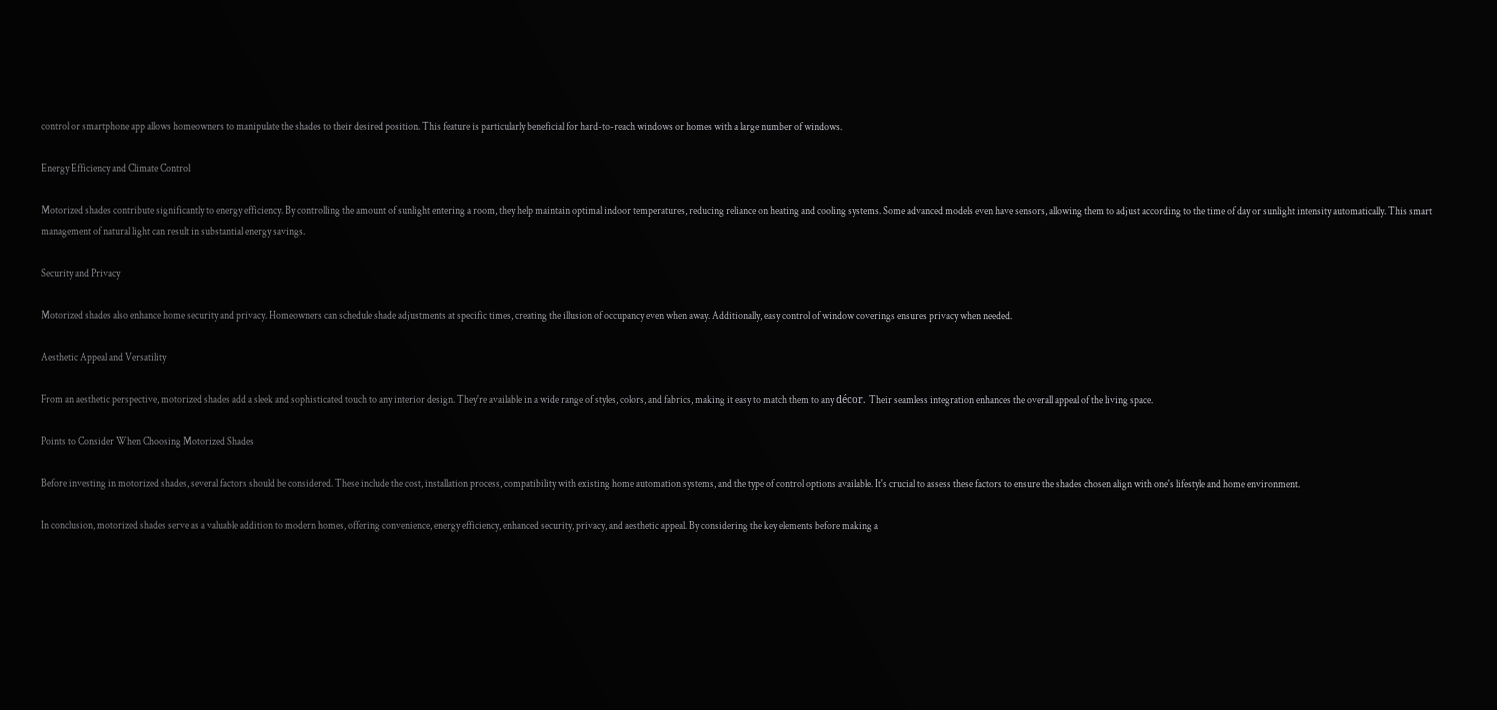control or smartphone app allows homeowners to manipulate the shades to their desired position. This feature is particularly beneficial for hard-to-reach windows or homes with a large number of windows.

Energy Efficiency and Climate Control

Motorized shades contribute significantly to energy efficiency. By controlling the amount of sunlight entering a room, they help maintain optimal indoor temperatures, reducing reliance on heating and cooling systems. Some advanced models even have sensors, allowing them to adjust according to the time of day or sunlight intensity automatically. This smart management of natural light can result in substantial energy savings.

Security and Privacy

Motorized shades also enhance home security and privacy. Homeowners can schedule shade adjustments at specific times, creating the illusion of occupancy even when away. Additionally, easy control of window coverings ensures privacy when needed.

Aesthetic Appeal and Versatility

From an aesthetic perspective, motorized shades add a sleek and sophisticated touch to any interior design. They're available in a wide range of styles, colors, and fabrics, making it easy to match them to any décor. Their seamless integration enhances the overall appeal of the living space.

Points to Consider When Choosing Motorized Shades

Before investing in motorized shades, several factors should be considered. These include the cost, installation process, compatibility with existing home automation systems, and the type of control options available. It's crucial to assess these factors to ensure the shades chosen align with one's lifestyle and home environment.

In conclusion, motorized shades serve as a valuable addition to modern homes, offering convenience, energy efficiency, enhanced security, privacy, and aesthetic appeal. By considering the key elements before making a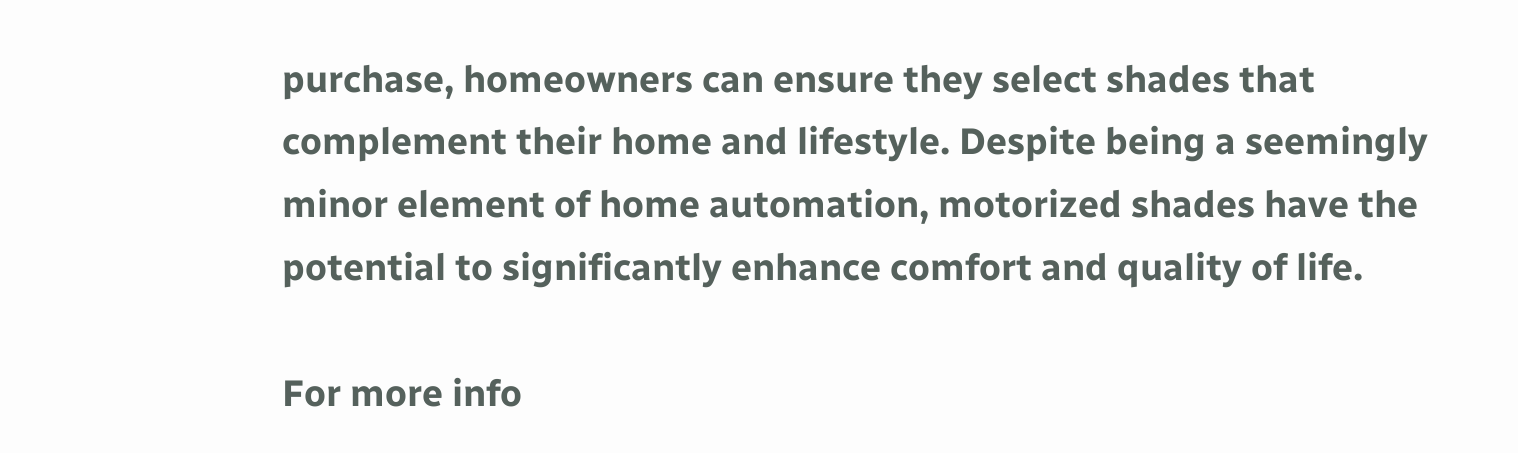purchase, homeowners can ensure they select shades that complement their home and lifestyle. Despite being a seemingly minor element of home automation, motorized shades have the potential to significantly enhance comfort and quality of life.

For more info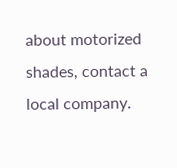about motorized shades, contact a local company.